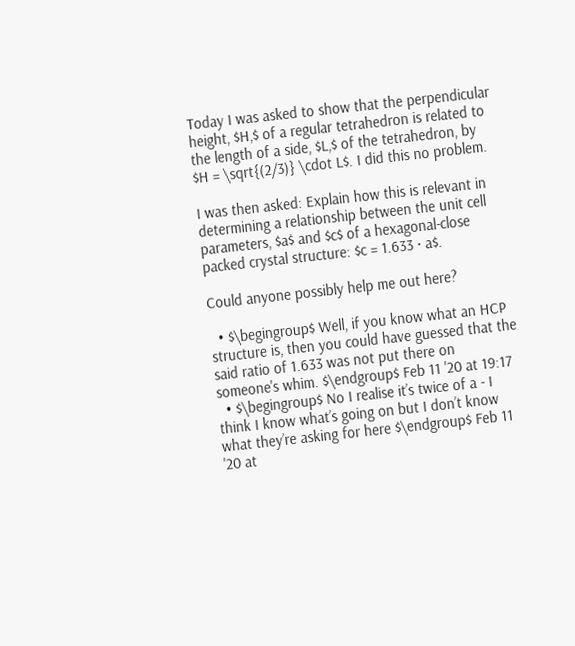Today I was asked to show that the perpendicular height, $H,$ of a regular tetrahedron is related to the length of a side, $L,$ of the tetrahedron, by $H = \sqrt{(2/3)} \cdot L$. I did this no problem.

I was then asked: Explain how this is relevant in determining a relationship between the unit cell parameters, $a$ and $c$ of a hexagonal-close packed crystal structure: $c = 1.633 · a$.

Could anyone possibly help me out here?

  • $\begingroup$ Well, if you know what an HCP structure is, then you could have guessed that the said ratio of 1.633 was not put there on someone's whim. $\endgroup$ Feb 11 '20 at 19:17
  • $\begingroup$ No I realise it’s twice of a - I think I know what’s going on but I don’t know what they’re asking for here $\endgroup$ Feb 11 '20 at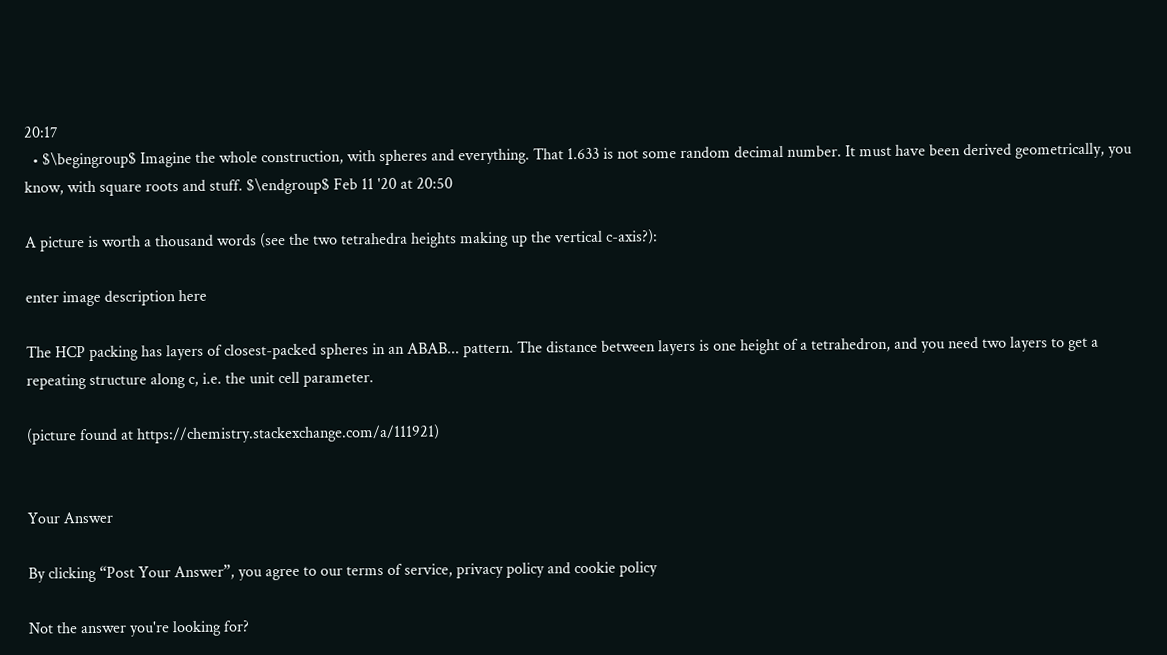20:17
  • $\begingroup$ Imagine the whole construction, with spheres and everything. That 1.633 is not some random decimal number. It must have been derived geometrically, you know, with square roots and stuff. $\endgroup$ Feb 11 '20 at 20:50

A picture is worth a thousand words (see the two tetrahedra heights making up the vertical c-axis?):

enter image description here

The HCP packing has layers of closest-packed spheres in an ABAB... pattern. The distance between layers is one height of a tetrahedron, and you need two layers to get a repeating structure along c, i.e. the unit cell parameter.

(picture found at https://chemistry.stackexchange.com/a/111921)


Your Answer

By clicking “Post Your Answer”, you agree to our terms of service, privacy policy and cookie policy

Not the answer you're looking for?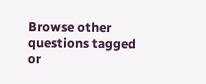Browse other questions tagged or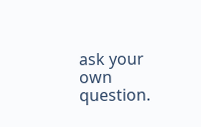ask your own question.